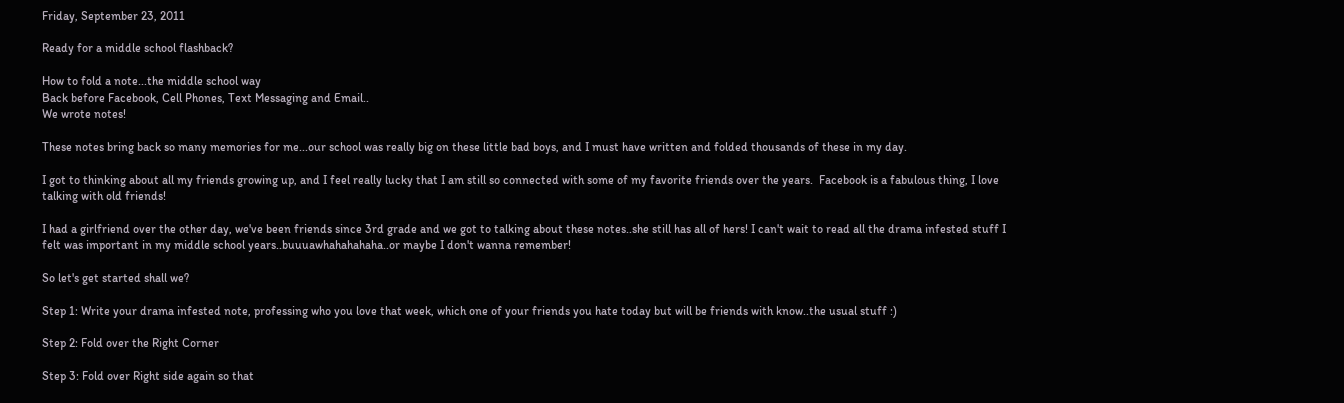Friday, September 23, 2011

Ready for a middle school flashback?

How to fold a note...the middle school way
Back before Facebook, Cell Phones, Text Messaging and Email..
We wrote notes!

These notes bring back so many memories for me...our school was really big on these little bad boys, and I must have written and folded thousands of these in my day.

I got to thinking about all my friends growing up, and I feel really lucky that I am still so connected with some of my favorite friends over the years.  Facebook is a fabulous thing, I love talking with old friends!

I had a girlfriend over the other day, we've been friends since 3rd grade and we got to talking about these notes..she still has all of hers! I can't wait to read all the drama infested stuff I felt was important in my middle school years..buuuawhahahahaha..or maybe I don't wanna remember!

So let's get started shall we?

Step 1: Write your drama infested note, professing who you love that week, which one of your friends you hate today but will be friends with know..the usual stuff :)

Step 2: Fold over the Right Corner

Step 3: Fold over Right side again so that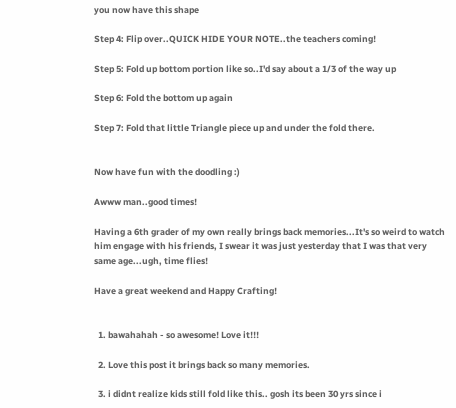you now have this shape

Step 4: Flip over..QUICK HIDE YOUR NOTE..the teachers coming!

Step 5: Fold up bottom portion like so..I'd say about a 1/3 of the way up

Step 6: Fold the bottom up again

Step 7: Fold that little Triangle piece up and under the fold there.


Now have fun with the doodling :)

Awww man..good times!

Having a 6th grader of my own really brings back memories...It's so weird to watch him engage with his friends, I swear it was just yesterday that I was that very same age...ugh, time flies!

Have a great weekend and Happy Crafting!


  1. bawahahah - so awesome! Love it!!!

  2. Love this post it brings back so many memories.

  3. i didnt realize kids still fold like this.. gosh its been 30 yrs since i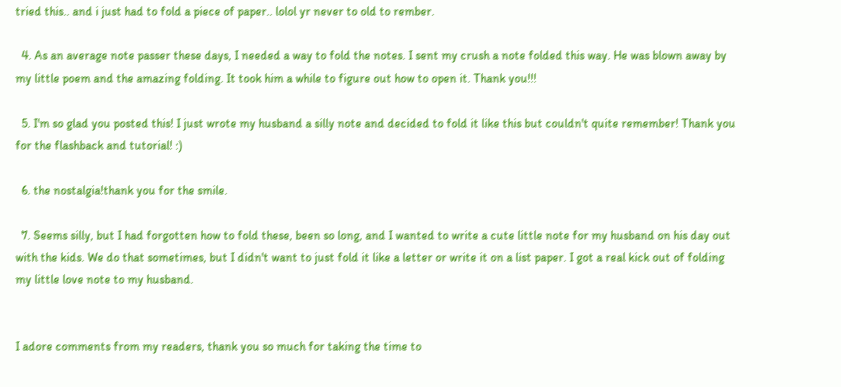tried this.. and i just had to fold a piece of paper.. lolol yr never to old to rember.

  4. As an average note passer these days, I needed a way to fold the notes. I sent my crush a note folded this way. He was blown away by my little poem and the amazing folding. It took him a while to figure out how to open it. Thank you!!!

  5. I'm so glad you posted this! I just wrote my husband a silly note and decided to fold it like this but couldn't quite remember! Thank you for the flashback and tutorial! :)

  6. the nostalgia!thank you for the smile.

  7. Seems silly, but I had forgotten how to fold these, been so long, and I wanted to write a cute little note for my husband on his day out with the kids. We do that sometimes, but I didn't want to just fold it like a letter or write it on a list paper. I got a real kick out of folding my little love note to my husband.


I adore comments from my readers, thank you so much for taking the time to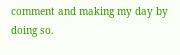comment and making my day by doing so.